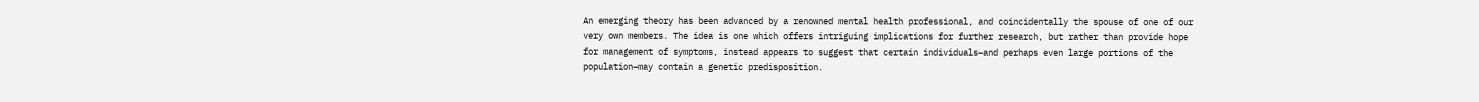An emerging theory has been advanced by a renowned mental health professional, and coincidentally the spouse of one of our very own members. The idea is one which offers intriguing implications for further research, but rather than provide hope for management of symptoms, instead appears to suggest that certain individuals–and perhaps even large portions of the population–may contain a genetic predisposition.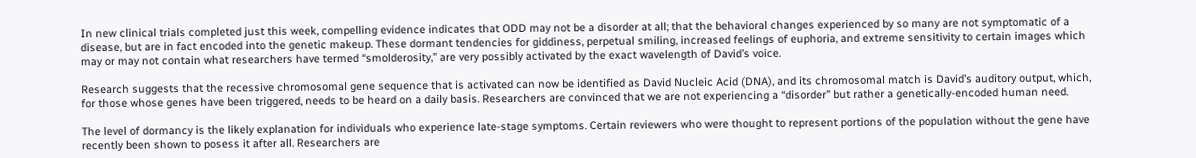In new clinical trials completed just this week, compelling evidence indicates that ODD may not be a disorder at all; that the behavioral changes experienced by so many are not symptomatic of a disease, but are in fact encoded into the genetic makeup. These dormant tendencies for giddiness, perpetual smiling, increased feelings of euphoria, and extreme sensitivity to certain images which may or may not contain what researchers have termed “smolderosity,” are very possibly activated by the exact wavelength of David’s voice.

Research suggests that the recessive chromosomal gene sequence that is activated can now be identified as David Nucleic Acid (DNA), and its chromosomal match is David’s auditory output, which, for those whose genes have been triggered, needs to be heard on a daily basis. Researchers are convinced that we are not experiencing a “disorder” but rather a genetically-encoded human need.

The level of dormancy is the likely explanation for individuals who experience late-stage symptoms. Certain reviewers who were thought to represent portions of the population without the gene have recently been shown to posess it after all. Researchers are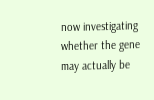now investigating whether the gene may actually be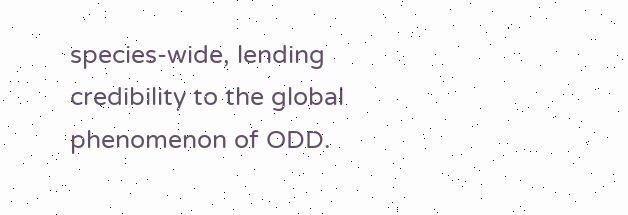species-wide, lending credibility to the global phenomenon of ODD.